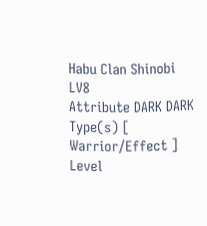Habu Clan Shinobi LV8
Attribute DARK DARK
Type(s) [ Warrior/Effect ]
Level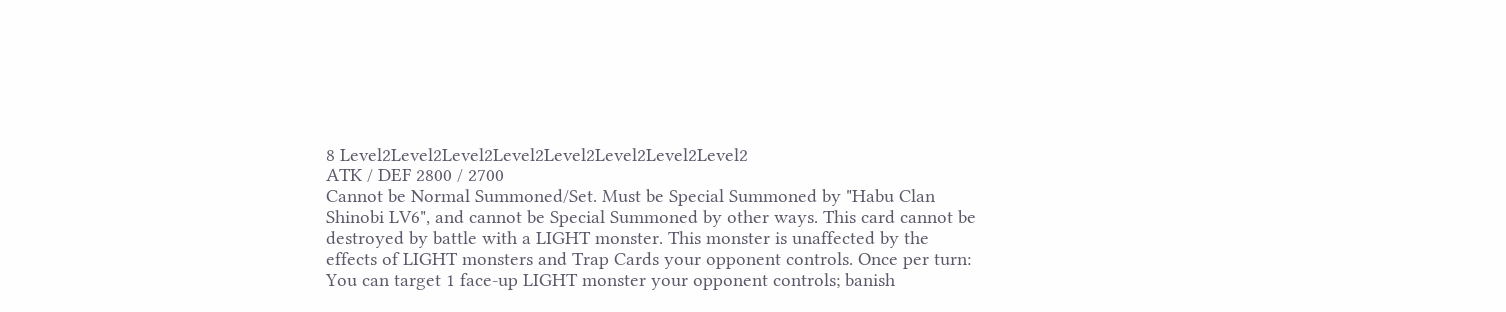8 Level2Level2Level2Level2Level2Level2Level2Level2
ATK / DEF 2800 / 2700
Cannot be Normal Summoned/Set. Must be Special Summoned by "Habu Clan Shinobi LV6", and cannot be Special Summoned by other ways. This card cannot be destroyed by battle with a LIGHT monster. This monster is unaffected by the effects of LIGHT monsters and Trap Cards your opponent controls. Once per turn: You can target 1 face-up LIGHT monster your opponent controls; banish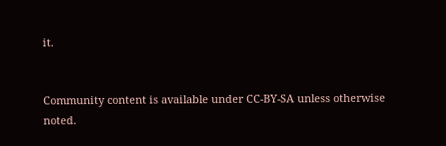it.


Community content is available under CC-BY-SA unless otherwise noted.